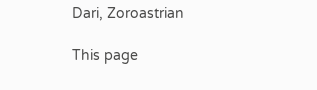Dari, Zoroastrian

This page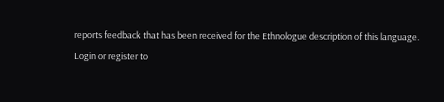reports feedback that has been received for the Ethnologue description of this language.
Login or register to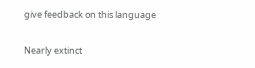give feedback on this language

Nearly extinct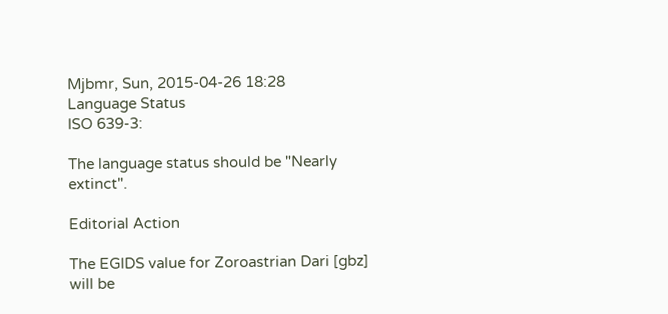Mjbmr, Sun, 2015-04-26 18:28
Language Status
ISO 639-3:

The language status should be "Nearly extinct".

Editorial Action

The EGIDS value for Zoroastrian Dari [gbz] will be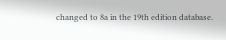changed to 8a in the 19th edition database.